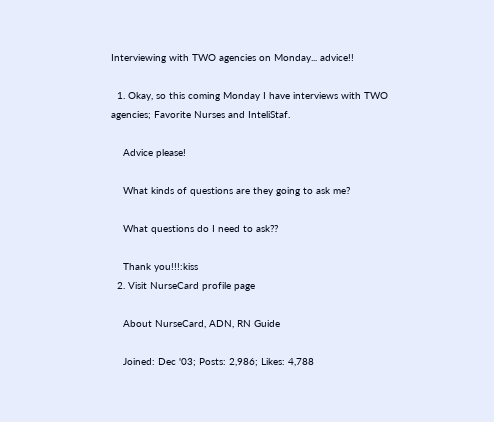Interviewing with TWO agencies on Monday... advice!!

  1. Okay, so this coming Monday I have interviews with TWO agencies; Favorite Nurses and InteliStaf.

    Advice please!

    What kinds of questions are they going to ask me?

    What questions do I need to ask??

    Thank you!!!:kiss
  2. Visit NurseCard profile page

    About NurseCard, ADN, RN Guide

    Joined: Dec '03; Posts: 2,986; Likes: 4,788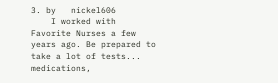3. by   nickel606
    I worked with Favorite Nurses a few years ago. Be prepared to take a lot of tests... medications,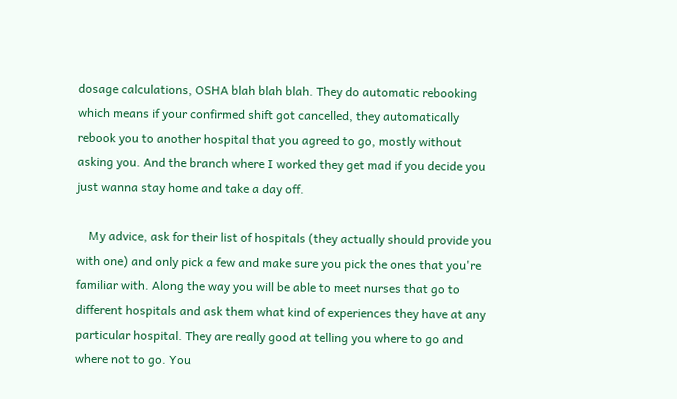dosage calculations, OSHA blah blah blah. They do automatic rebooking which means if your confirmed shift got cancelled, they automatically rebook you to another hospital that you agreed to go, mostly without asking you. And the branch where I worked they get mad if you decide you just wanna stay home and take a day off.

    My advice, ask for their list of hospitals (they actually should provide you with one) and only pick a few and make sure you pick the ones that you're familiar with. Along the way you will be able to meet nurses that go to different hospitals and ask them what kind of experiences they have at any particular hospital. They are really good at telling you where to go and where not to go. You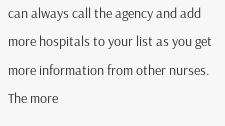can always call the agency and add more hospitals to your list as you get more information from other nurses. The more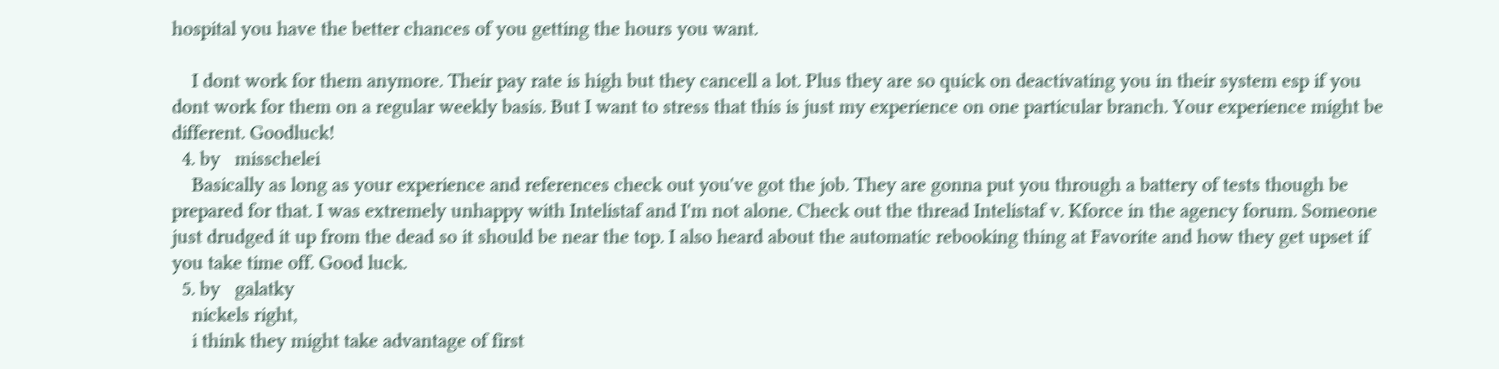hospital you have the better chances of you getting the hours you want.

    I dont work for them anymore. Their pay rate is high but they cancell a lot. Plus they are so quick on deactivating you in their system esp if you dont work for them on a regular weekly basis. But I want to stress that this is just my experience on one particular branch. Your experience might be different. Goodluck!
  4. by   misschelei
    Basically as long as your experience and references check out you've got the job. They are gonna put you through a battery of tests though be prepared for that. I was extremely unhappy with Intelistaf and I'm not alone. Check out the thread Intelistaf v. Kforce in the agency forum. Someone just drudged it up from the dead so it should be near the top. I also heard about the automatic rebooking thing at Favorite and how they get upset if you take time off. Good luck.
  5. by   galatky
    nickels right,
    i think they might take advantage of first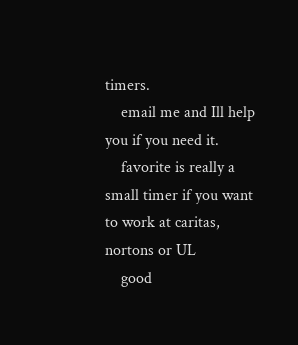timers.
    email me and Ill help you if you need it.
    favorite is really a small timer if you want to work at caritas, nortons or UL
    good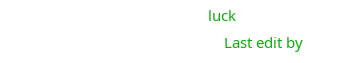luck
    Last edit by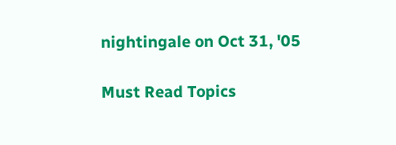nightingale on Oct 31, '05

Must Read Topics